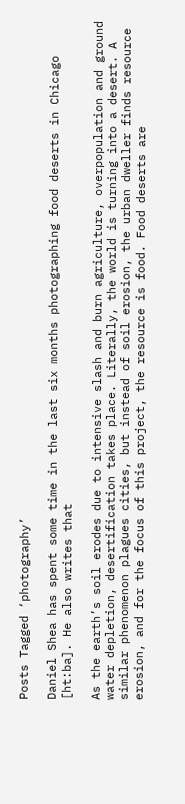Posts Tagged ‘photography’

Daniel Shea has spent some time in the last six months photographing food deserts in Chicago [ht:ba]. He also writes that

As the earth’s soil erodes due to intensive slash and burn agriculture, overpopulation and ground water depletion, desertification takes place. Literally, the world is turning into a desert. A similar phenomenon plagues cities, but instead of soil erosion, the urban dweller finds resource erosion, and for the focus of this project, the resource is food. Food deserts are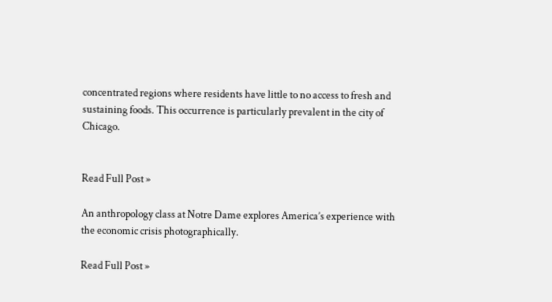concentrated regions where residents have little to no access to fresh and sustaining foods. This occurrence is particularly prevalent in the city of Chicago.


Read Full Post »

An anthropology class at Notre Dame explores America’s experience with the economic crisis photographically.

Read Full Post »